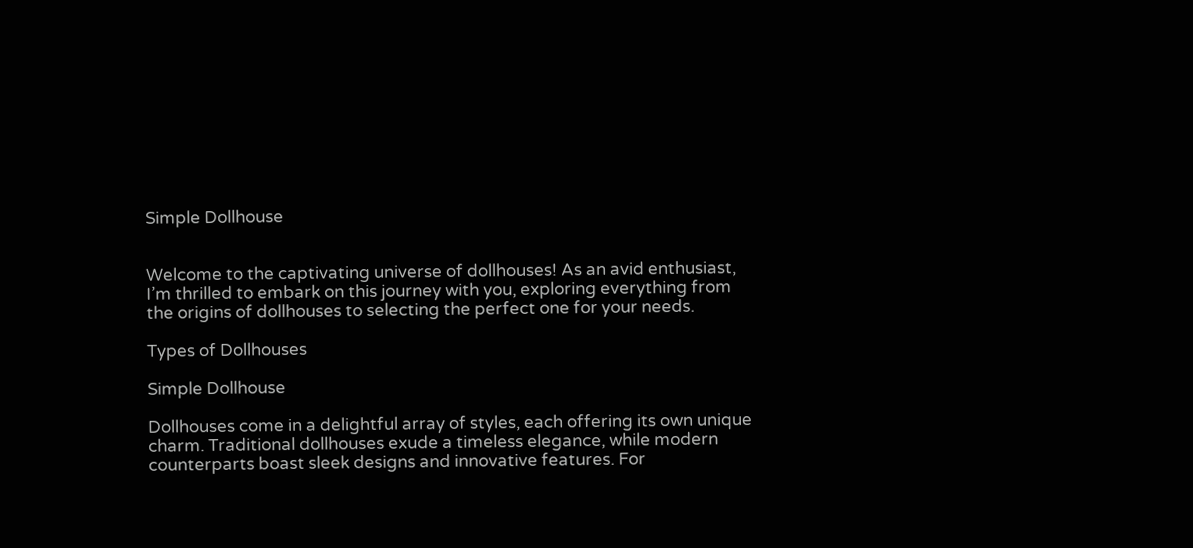Simple Dollhouse


Welcome to the captivating universe of dollhouses! As an avid enthusiast, I’m thrilled to embark on this journey with you, exploring everything from the origins of dollhouses to selecting the perfect one for your needs.

Types of Dollhouses

Simple Dollhouse

Dollhouses come in a delightful array of styles, each offering its own unique charm. Traditional dollhouses exude a timeless elegance, while modern counterparts boast sleek designs and innovative features. For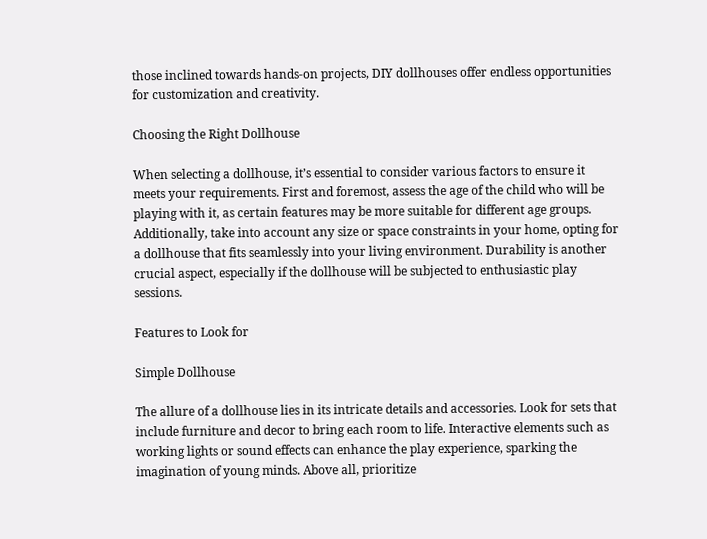those inclined towards hands-on projects, DIY dollhouses offer endless opportunities for customization and creativity.

Choosing the Right Dollhouse

When selecting a dollhouse, it’s essential to consider various factors to ensure it meets your requirements. First and foremost, assess the age of the child who will be playing with it, as certain features may be more suitable for different age groups. Additionally, take into account any size or space constraints in your home, opting for a dollhouse that fits seamlessly into your living environment. Durability is another crucial aspect, especially if the dollhouse will be subjected to enthusiastic play sessions.

Features to Look for

Simple Dollhouse

The allure of a dollhouse lies in its intricate details and accessories. Look for sets that include furniture and decor to bring each room to life. Interactive elements such as working lights or sound effects can enhance the play experience, sparking the imagination of young minds. Above all, prioritize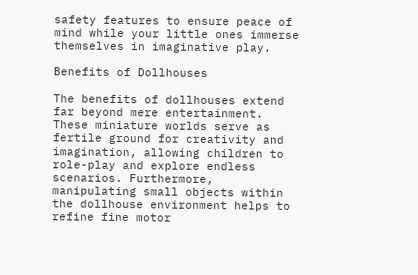safety features to ensure peace of mind while your little ones immerse themselves in imaginative play.

Benefits of Dollhouses

The benefits of dollhouses extend far beyond mere entertainment. These miniature worlds serve as fertile ground for creativity and imagination, allowing children to role-play and explore endless scenarios. Furthermore, manipulating small objects within the dollhouse environment helps to refine fine motor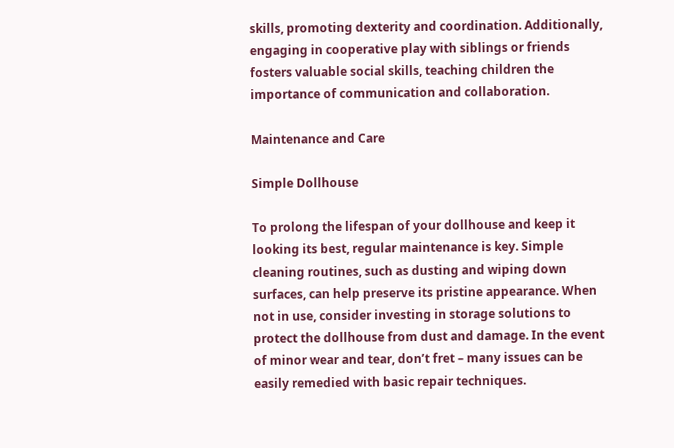skills, promoting dexterity and coordination. Additionally, engaging in cooperative play with siblings or friends fosters valuable social skills, teaching children the importance of communication and collaboration.

Maintenance and Care

Simple Dollhouse

To prolong the lifespan of your dollhouse and keep it looking its best, regular maintenance is key. Simple cleaning routines, such as dusting and wiping down surfaces, can help preserve its pristine appearance. When not in use, consider investing in storage solutions to protect the dollhouse from dust and damage. In the event of minor wear and tear, don’t fret – many issues can be easily remedied with basic repair techniques.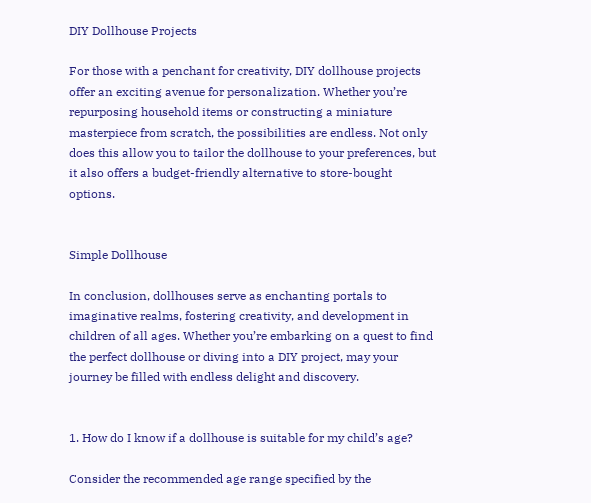DIY Dollhouse Projects

For those with a penchant for creativity, DIY dollhouse projects offer an exciting avenue for personalization. Whether you’re repurposing household items or constructing a miniature masterpiece from scratch, the possibilities are endless. Not only does this allow you to tailor the dollhouse to your preferences, but it also offers a budget-friendly alternative to store-bought options.


Simple Dollhouse

In conclusion, dollhouses serve as enchanting portals to imaginative realms, fostering creativity, and development in children of all ages. Whether you’re embarking on a quest to find the perfect dollhouse or diving into a DIY project, may your journey be filled with endless delight and discovery.


1. How do I know if a dollhouse is suitable for my child’s age?

Consider the recommended age range specified by the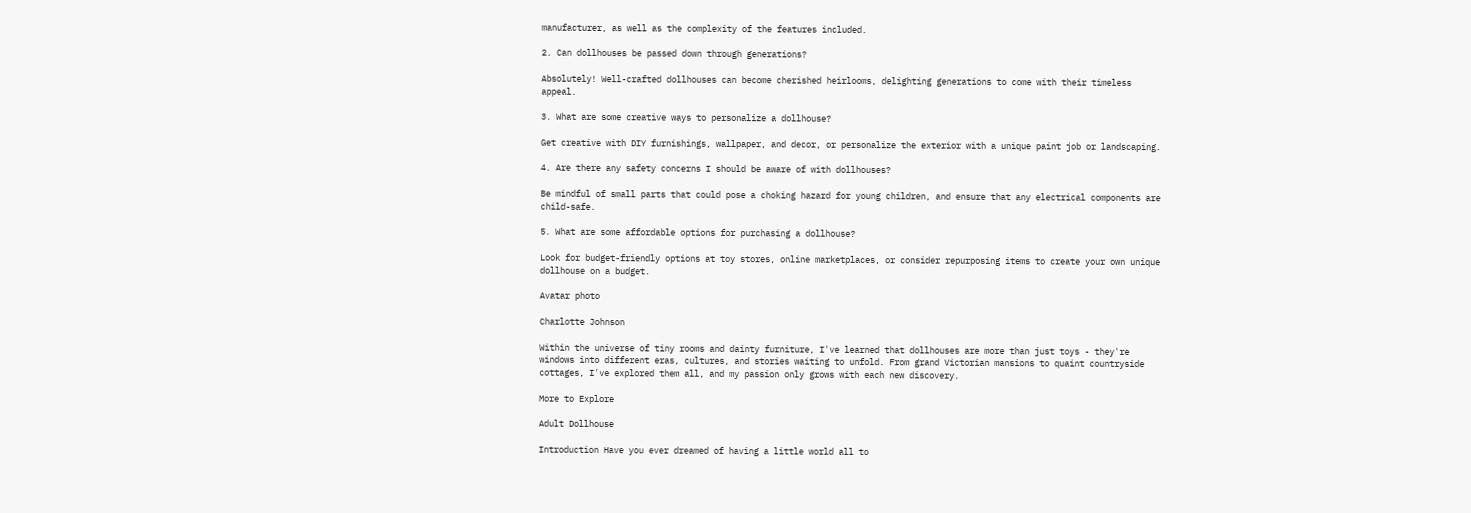manufacturer, as well as the complexity of the features included.

2. Can dollhouses be passed down through generations?

Absolutely! Well-crafted dollhouses can become cherished heirlooms, delighting generations to come with their timeless appeal.

3. What are some creative ways to personalize a dollhouse?

Get creative with DIY furnishings, wallpaper, and decor, or personalize the exterior with a unique paint job or landscaping.

4. Are there any safety concerns I should be aware of with dollhouses?

Be mindful of small parts that could pose a choking hazard for young children, and ensure that any electrical components are child-safe.

5. What are some affordable options for purchasing a dollhouse?

Look for budget-friendly options at toy stores, online marketplaces, or consider repurposing items to create your own unique dollhouse on a budget.

Avatar photo

Charlotte Johnson

Within the universe of tiny rooms and dainty furniture, I've learned that dollhouses are more than just toys - they're windows into different eras, cultures, and stories waiting to unfold. From grand Victorian mansions to quaint countryside cottages, I've explored them all, and my passion only grows with each new discovery.

More to Explore

Adult Dollhouse

Introduction Have you ever dreamed of having a little world all to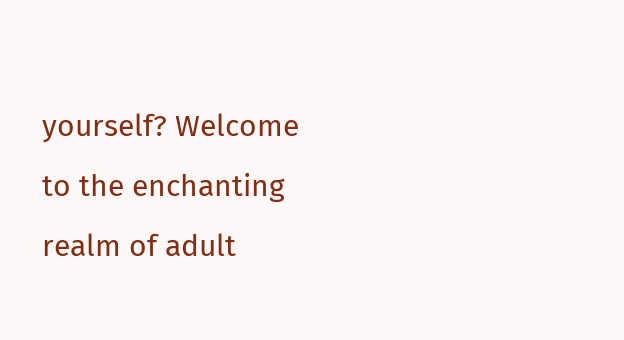yourself? Welcome to the enchanting realm of adult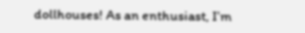dollhouses! As an enthusiast, I’m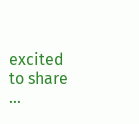excited to share ...